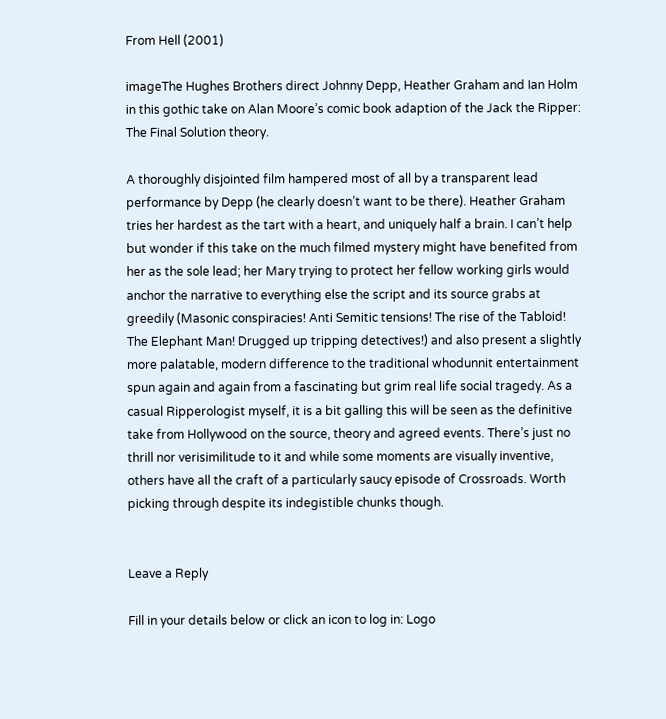From Hell (2001)

imageThe Hughes Brothers direct Johnny Depp, Heather Graham and Ian Holm in this gothic take on Alan Moore’s comic book adaption of the Jack the Ripper: The Final Solution theory.

A thoroughly disjointed film hampered most of all by a transparent lead performance by Depp (he clearly doesn’t want to be there). Heather Graham tries her hardest as the tart with a heart, and uniquely half a brain. I can’t help but wonder if this take on the much filmed mystery might have benefited from her as the sole lead; her Mary trying to protect her fellow working girls would anchor the narrative to everything else the script and its source grabs at greedily (Masonic conspiracies! Anti Semitic tensions! The rise of the Tabloid! The Elephant Man! Drugged up tripping detectives!) and also present a slightly more palatable, modern difference to the traditional whodunnit entertainment spun again and again from a fascinating but grim real life social tragedy. As a casual Ripperologist myself, it is a bit galling this will be seen as the definitive take from Hollywood on the source, theory and agreed events. There’s just no thrill nor verisimilitude to it and while some moments are visually inventive, others have all the craft of a particularly saucy episode of Crossroads. Worth picking through despite its indegistible chunks though.


Leave a Reply

Fill in your details below or click an icon to log in: Logo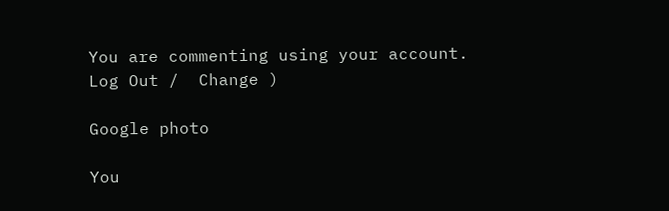You are commenting using your account. Log Out /  Change )

Google photo

You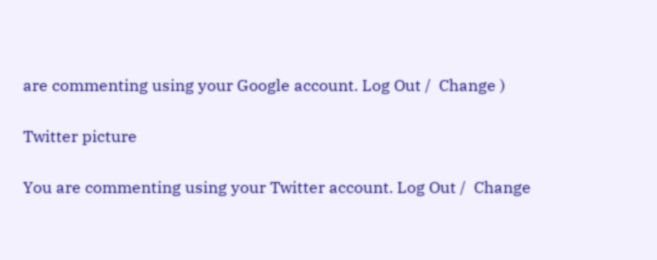are commenting using your Google account. Log Out /  Change )

Twitter picture

You are commenting using your Twitter account. Log Out /  Change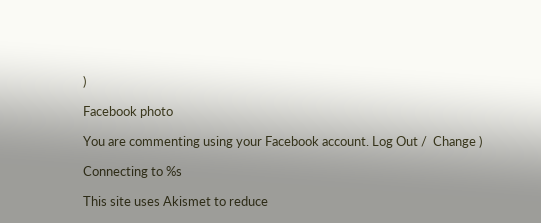)

Facebook photo

You are commenting using your Facebook account. Log Out /  Change )

Connecting to %s

This site uses Akismet to reduce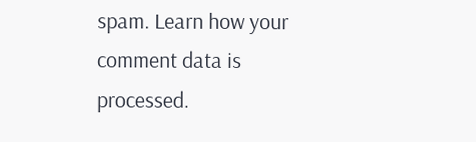spam. Learn how your comment data is processed.